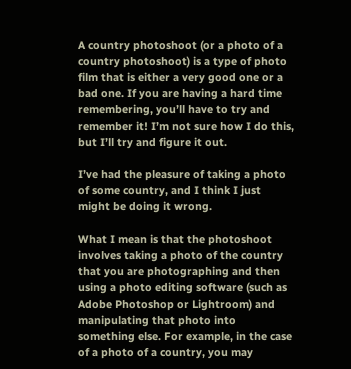A country photoshoot (or a photo of a country photoshoot) is a type of photo film that is either a very good one or a bad one. If you are having a hard time remembering, you’ll have to try and remember it! I’m not sure how I do this, but I’ll try and figure it out.

I’ve had the pleasure of taking a photo of some country, and I think I just might be doing it wrong.

What I mean is that the photoshoot involves taking a photo of the country that you are photographing and then using a photo editing software (such as Adobe Photoshop or Lightroom) and manipulating that photo into something else. For example, in the case of a photo of a country, you may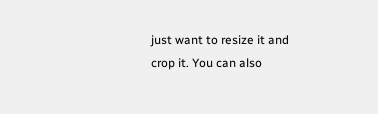just want to resize it and crop it. You can also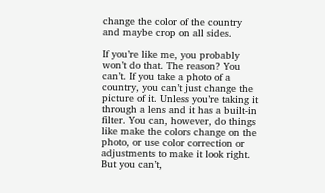change the color of the country and maybe crop on all sides.

If you’re like me, you probably won’t do that. The reason? You can’t. If you take a photo of a country, you can’t just change the picture of it. Unless you’re taking it through a lens and it has a built-in filter. You can, however, do things like make the colors change on the photo, or use color correction or adjustments to make it look right. But you can’t,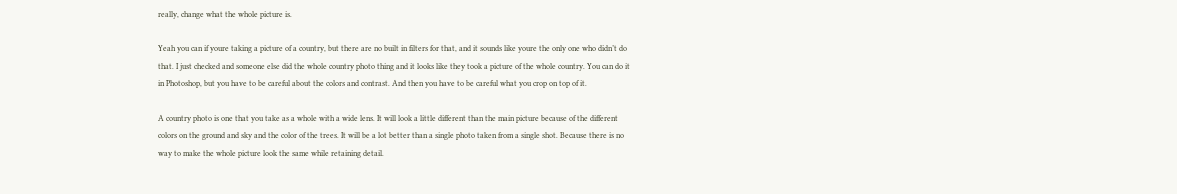really, change what the whole picture is.

Yeah you can if youre taking a picture of a country, but there are no built in filters for that, and it sounds like youre the only one who didn’t do that. I just checked and someone else did the whole country photo thing and it looks like they took a picture of the whole country. You can do it in Photoshop, but you have to be careful about the colors and contrast. And then you have to be careful what you crop on top of it.

A country photo is one that you take as a whole with a wide lens. It will look a little different than the main picture because of the different colors on the ground and sky and the color of the trees. It will be a lot better than a single photo taken from a single shot. Because there is no way to make the whole picture look the same while retaining detail.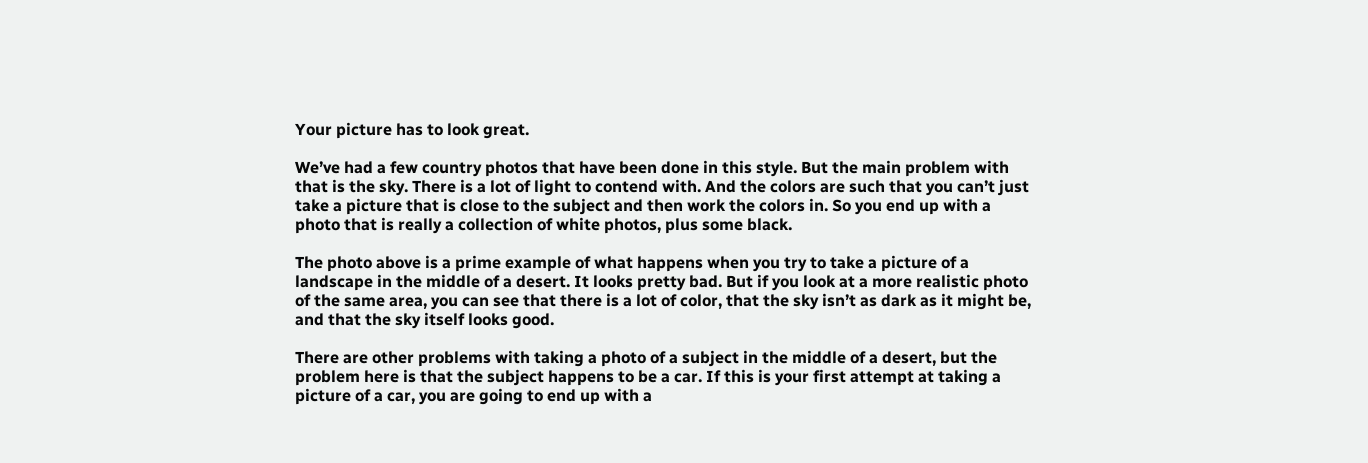Your picture has to look great.

We’ve had a few country photos that have been done in this style. But the main problem with that is the sky. There is a lot of light to contend with. And the colors are such that you can’t just take a picture that is close to the subject and then work the colors in. So you end up with a photo that is really a collection of white photos, plus some black.

The photo above is a prime example of what happens when you try to take a picture of a landscape in the middle of a desert. It looks pretty bad. But if you look at a more realistic photo of the same area, you can see that there is a lot of color, that the sky isn’t as dark as it might be, and that the sky itself looks good.

There are other problems with taking a photo of a subject in the middle of a desert, but the problem here is that the subject happens to be a car. If this is your first attempt at taking a picture of a car, you are going to end up with a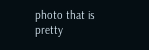photo that is pretty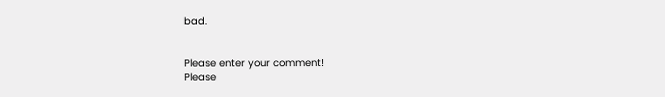bad.


Please enter your comment!
Please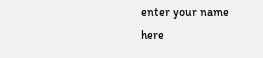enter your name here